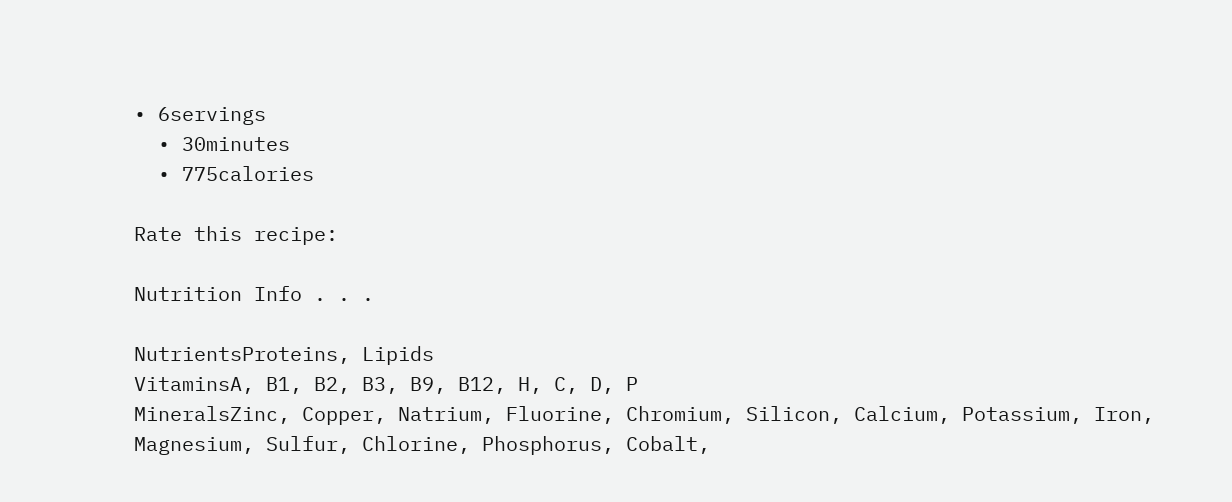• 6servings
  • 30minutes
  • 775calories

Rate this recipe:

Nutrition Info . . .

NutrientsProteins, Lipids
VitaminsA, B1, B2, B3, B9, B12, H, C, D, P
MineralsZinc, Copper, Natrium, Fluorine, Chromium, Silicon, Calcium, Potassium, Iron, Magnesium, Sulfur, Chlorine, Phosphorus, Cobalt,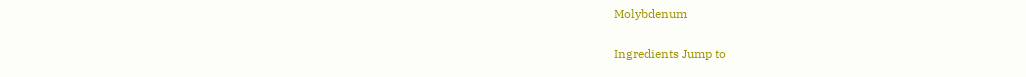Molybdenum

Ingredients Jump to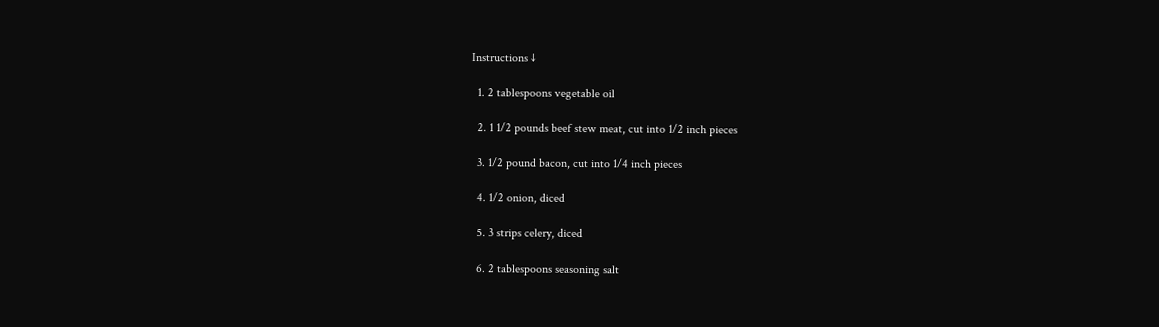Instructions ↓

  1. 2 tablespoons vegetable oil

  2. 1 1/2 pounds beef stew meat, cut into 1/2 inch pieces

  3. 1/2 pound bacon, cut into 1/4 inch pieces

  4. 1/2 onion, diced

  5. 3 strips celery, diced

  6. 2 tablespoons seasoning salt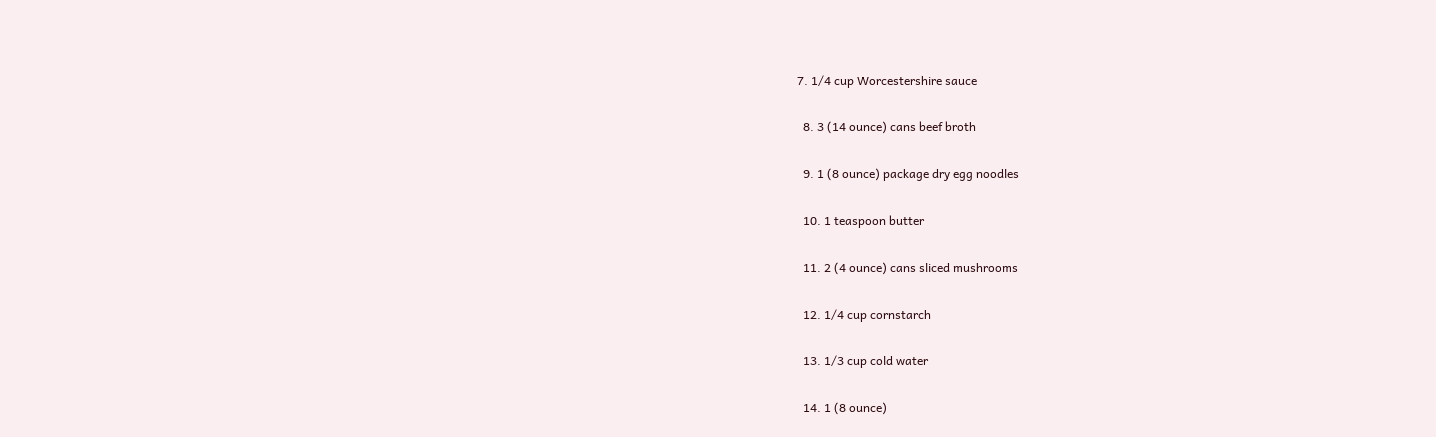7. 1/4 cup Worcestershire sauce

  8. 3 (14 ounce) cans beef broth

  9. 1 (8 ounce) package dry egg noodles

  10. 1 teaspoon butter

  11. 2 (4 ounce) cans sliced mushrooms

  12. 1/4 cup cornstarch

  13. 1/3 cup cold water

  14. 1 (8 ounce)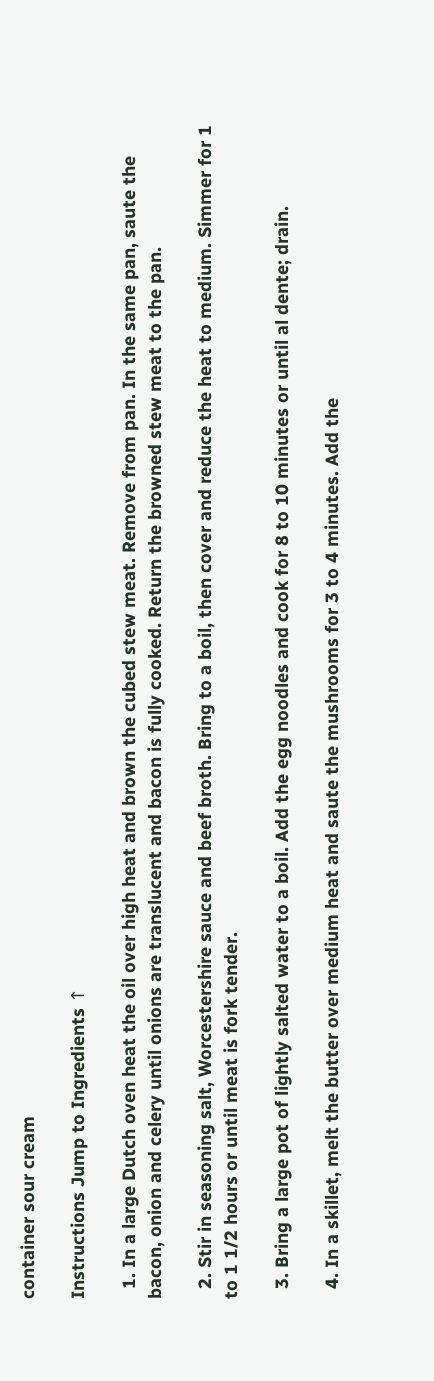container sour cream

Instructions Jump to Ingredients ↑

  1. In a large Dutch oven heat the oil over high heat and brown the cubed stew meat. Remove from pan. In the same pan, saute the bacon, onion and celery until onions are translucent and bacon is fully cooked. Return the browned stew meat to the pan.

  2. Stir in seasoning salt, Worcestershire sauce and beef broth. Bring to a boil, then cover and reduce the heat to medium. Simmer for 1 to 1 1/2 hours or until meat is fork tender.

  3. Bring a large pot of lightly salted water to a boil. Add the egg noodles and cook for 8 to 10 minutes or until al dente; drain.

  4. In a skillet, melt the butter over medium heat and saute the mushrooms for 3 to 4 minutes. Add the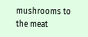mushrooms to the meat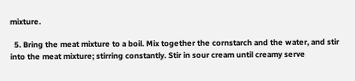mixture.

  5. Bring the meat mixture to a boil. Mix together the cornstarch and the water, and stir into the meat mixture; stirring constantly. Stir in sour cream until creamy serve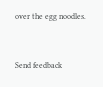over the egg noodles.


Send feedback